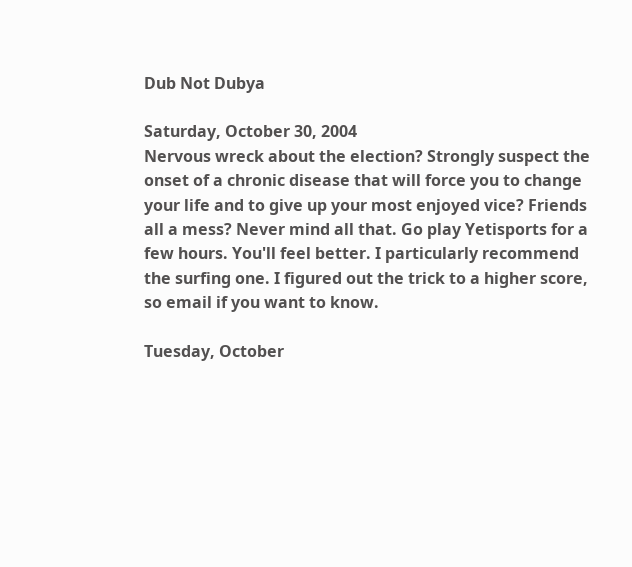Dub Not Dubya

Saturday, October 30, 2004
Nervous wreck about the election? Strongly suspect the onset of a chronic disease that will force you to change your life and to give up your most enjoyed vice? Friends all a mess? Never mind all that. Go play Yetisports for a few hours. You'll feel better. I particularly recommend the surfing one. I figured out the trick to a higher score, so email if you want to know.

Tuesday, October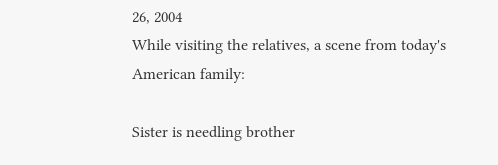26, 2004
While visiting the relatives, a scene from today's American family:

Sister is needling brother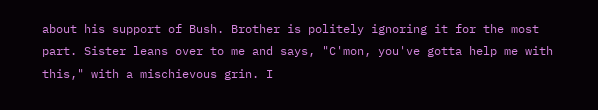about his support of Bush. Brother is politely ignoring it for the most part. Sister leans over to me and says, "C'mon, you've gotta help me with this," with a mischievous grin. I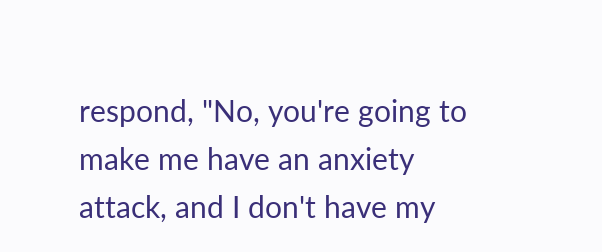respond, "No, you're going to make me have an anxiety attack, and I don't have my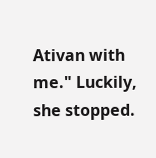Ativan with me." Luckily, she stopped.